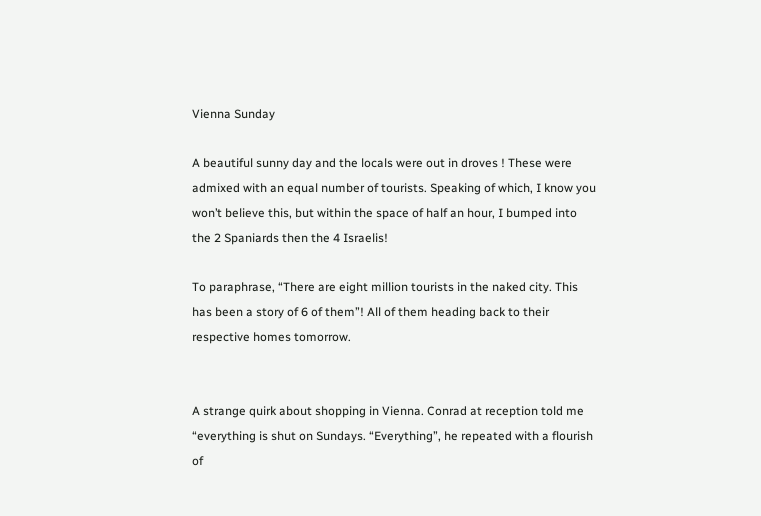Vienna Sunday

A beautiful sunny day and the locals were out in droves ! These were admixed with an equal number of tourists. Speaking of which, I know you won’t believe this, but within the space of half an hour, I bumped into the 2 Spaniards then the 4 Israelis!

To paraphrase, “There are eight million tourists in the naked city. This has been a story of 6 of them”! All of them heading back to their respective homes tomorrow.


A strange quirk about shopping in Vienna. Conrad at reception told me “everything is shut on Sundays. “Everything”, he repeated with a flourish of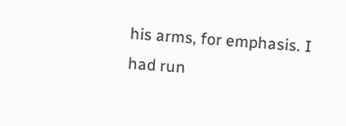his arms, for emphasis. I had run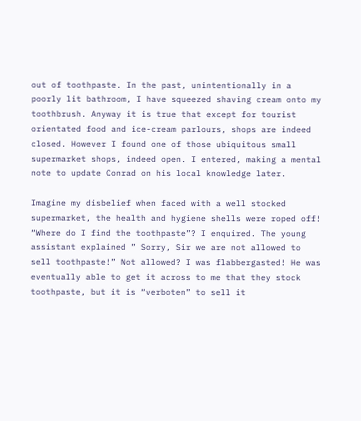out of toothpaste. In the past, unintentionally in a poorly lit bathroom, I have squeezed shaving cream onto my toothbrush. Anyway it is true that except for tourist orientated food and ice-cream parlours, shops are indeed closed. However I found one of those ubiquitous small supermarket shops, indeed open. I entered, making a mental note to update Conrad on his local knowledge later.

Imagine my disbelief when faced with a well stocked supermarket, the health and hygiene shells were roped off! “Where do I find the toothpaste”? I enquired. The young assistant explained ” Sorry, Sir we are not allowed to sell toothpaste!” Not allowed? I was flabbergasted! He was eventually able to get it across to me that they stock toothpaste, but it is “verboten” to sell it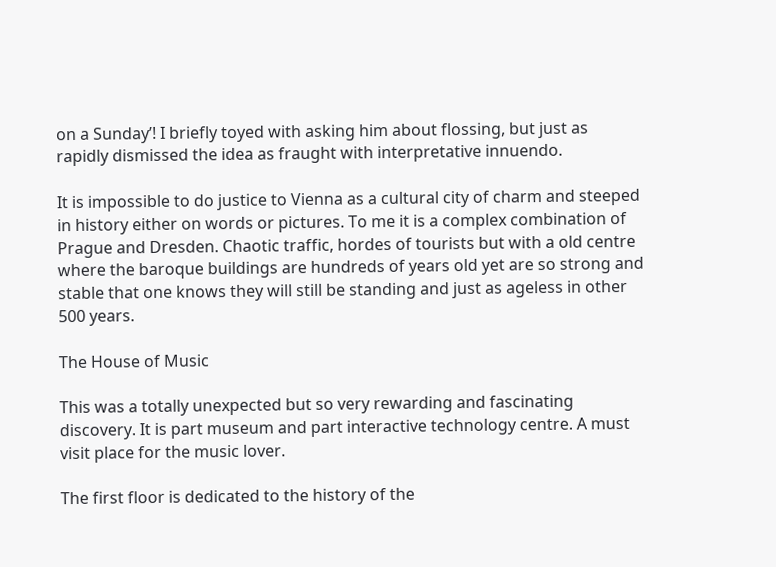on a Sunday’! I briefly toyed with asking him about flossing, but just as rapidly dismissed the idea as fraught with interpretative innuendo.

It is impossible to do justice to Vienna as a cultural city of charm and steeped in history either on words or pictures. To me it is a complex combination of Prague and Dresden. Chaotic traffic, hordes of tourists but with a old centre where the baroque buildings are hundreds of years old yet are so strong and stable that one knows they will still be standing and just as ageless in other 500 years.

The House of Music

This was a totally unexpected but so very rewarding and fascinating discovery. It is part museum and part interactive technology centre. A must visit place for the music lover.

The first floor is dedicated to the history of the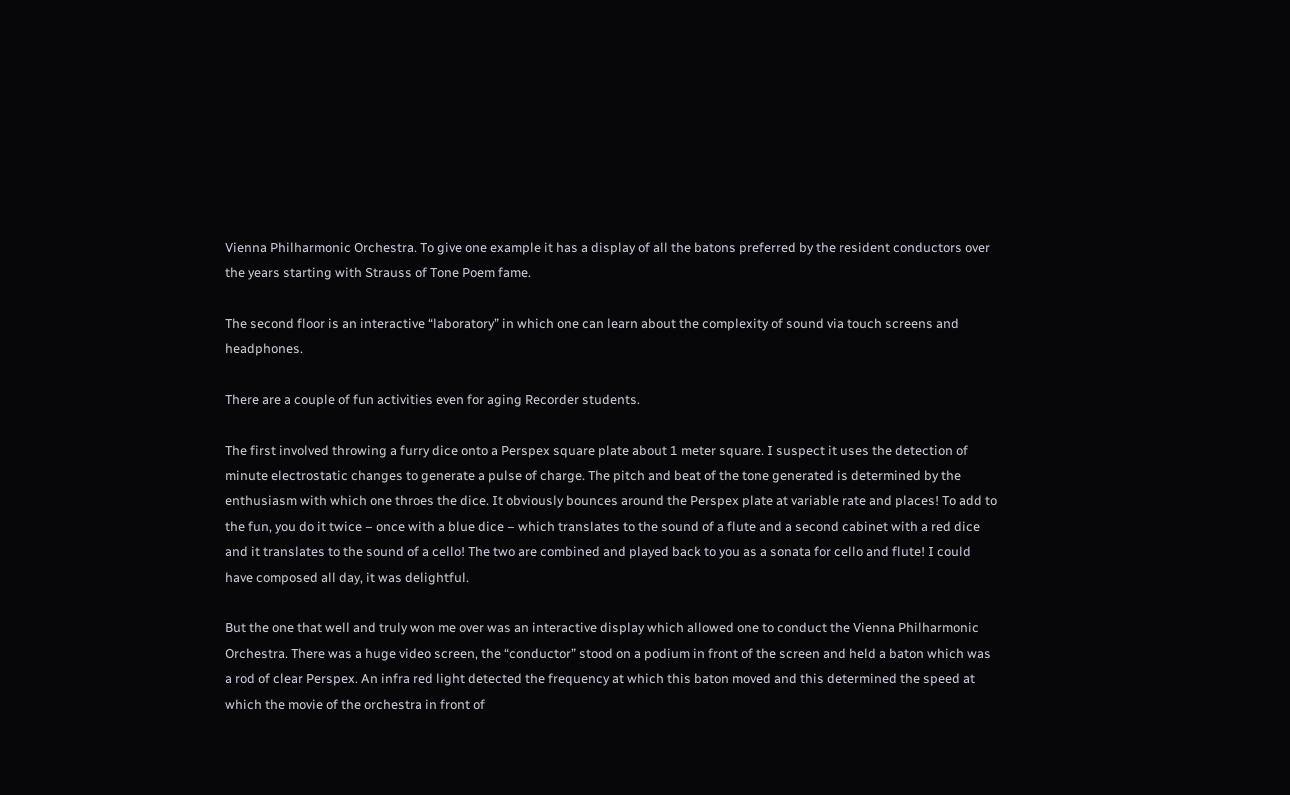Vienna Philharmonic Orchestra. To give one example it has a display of all the batons preferred by the resident conductors over the years starting with Strauss of Tone Poem fame.

The second floor is an interactive “laboratory” in which one can learn about the complexity of sound via touch screens and headphones.

There are a couple of fun activities even for aging Recorder students.

The first involved throwing a furry dice onto a Perspex square plate about 1 meter square. I suspect it uses the detection of minute electrostatic changes to generate a pulse of charge. The pitch and beat of the tone generated is determined by the enthusiasm with which one throes the dice. It obviously bounces around the Perspex plate at variable rate and places! To add to the fun, you do it twice – once with a blue dice – which translates to the sound of a flute and a second cabinet with a red dice and it translates to the sound of a cello! The two are combined and played back to you as a sonata for cello and flute! I could have composed all day, it was delightful.

But the one that well and truly won me over was an interactive display which allowed one to conduct the Vienna Philharmonic Orchestra. There was a huge video screen, the “conductor” stood on a podium in front of the screen and held a baton which was a rod of clear Perspex. An infra red light detected the frequency at which this baton moved and this determined the speed at which the movie of the orchestra in front of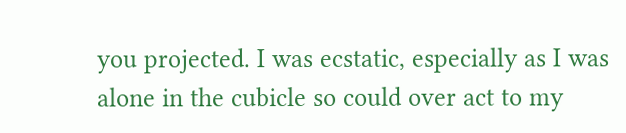you projected. I was ecstatic, especially as I was alone in the cubicle so could over act to my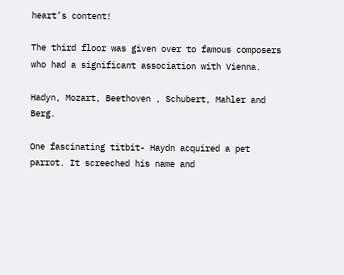heart’s content!

The third floor was given over to famous composers who had a significant association with Vienna.

Hadyn, Mozart, Beethoven , Schubert, Mahler and Berg.

One fascinating titbit- Haydn acquired a pet parrot. It screeched his name and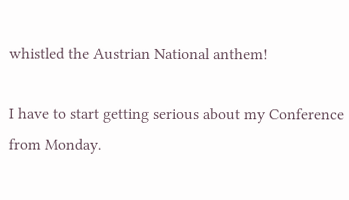whistled the Austrian National anthem!

I have to start getting serious about my Conference from Monday.